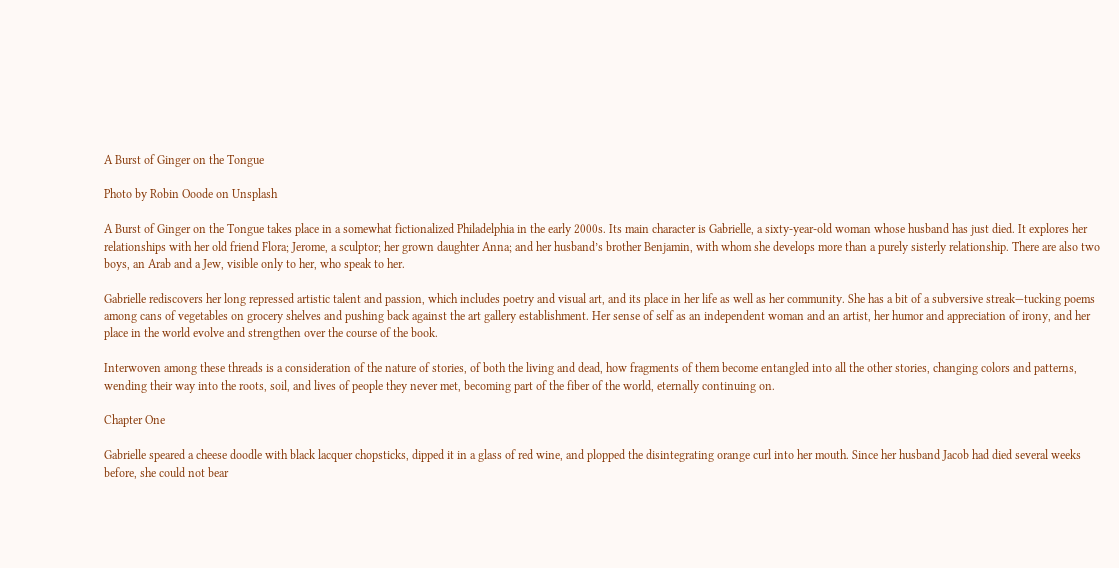A Burst of Ginger on the Tongue

Photo by Robin Ooode on Unsplash

A Burst of Ginger on the Tongue takes place in a somewhat fictionalized Philadelphia in the early 2000s. Its main character is Gabrielle, a sixty-year-old woman whose husband has just died. It explores her relationships with her old friend Flora; Jerome, a sculptor; her grown daughter Anna; and her husband’s brother Benjamin, with whom she develops more than a purely sisterly relationship. There are also two boys, an Arab and a Jew, visible only to her, who speak to her.

Gabrielle rediscovers her long repressed artistic talent and passion, which includes poetry and visual art, and its place in her life as well as her community. She has a bit of a subversive streak—tucking poems among cans of vegetables on grocery shelves and pushing back against the art gallery establishment. Her sense of self as an independent woman and an artist, her humor and appreciation of irony, and her place in the world evolve and strengthen over the course of the book.

Interwoven among these threads is a consideration of the nature of stories, of both the living and dead, how fragments of them become entangled into all the other stories, changing colors and patterns, wending their way into the roots, soil, and lives of people they never met, becoming part of the fiber of the world, eternally continuing on.

Chapter One

Gabrielle speared a cheese doodle with black lacquer chopsticks, dipped it in a glass of red wine, and plopped the disintegrating orange curl into her mouth. Since her husband Jacob had died several weeks before, she could not bear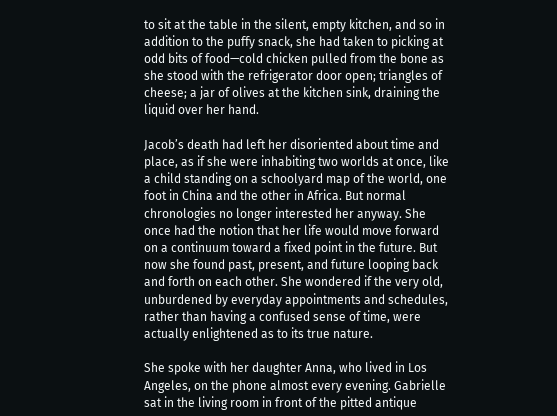to sit at the table in the silent, empty kitchen, and so in addition to the puffy snack, she had taken to picking at odd bits of food—cold chicken pulled from the bone as she stood with the refrigerator door open; triangles of cheese; a jar of olives at the kitchen sink, draining the liquid over her hand.

Jacob’s death had left her disoriented about time and place, as if she were inhabiting two worlds at once, like a child standing on a schoolyard map of the world, one foot in China and the other in Africa. But normal chronologies no longer interested her anyway. She once had the notion that her life would move forward on a continuum toward a fixed point in the future. But now she found past, present, and future looping back and forth on each other. She wondered if the very old, unburdened by everyday appointments and schedules, rather than having a confused sense of time, were actually enlightened as to its true nature.

She spoke with her daughter Anna, who lived in Los Angeles, on the phone almost every evening. Gabrielle sat in the living room in front of the pitted antique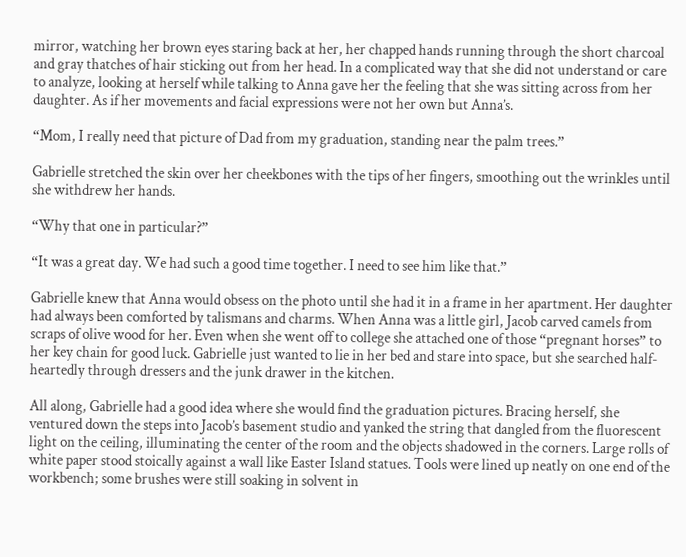mirror, watching her brown eyes staring back at her, her chapped hands running through the short charcoal and gray thatches of hair sticking out from her head. In a complicated way that she did not understand or care to analyze, looking at herself while talking to Anna gave her the feeling that she was sitting across from her daughter. As if her movements and facial expressions were not her own but Anna’s.

“Mom, I really need that picture of Dad from my graduation, standing near the palm trees.”

Gabrielle stretched the skin over her cheekbones with the tips of her fingers, smoothing out the wrinkles until she withdrew her hands.

“Why that one in particular?”

“It was a great day. We had such a good time together. I need to see him like that.”

Gabrielle knew that Anna would obsess on the photo until she had it in a frame in her apartment. Her daughter had always been comforted by talismans and charms. When Anna was a little girl, Jacob carved camels from scraps of olive wood for her. Even when she went off to college she attached one of those “pregnant horses” to her key chain for good luck. Gabrielle just wanted to lie in her bed and stare into space, but she searched half-heartedly through dressers and the junk drawer in the kitchen.

All along, Gabrielle had a good idea where she would find the graduation pictures. Bracing herself, she ventured down the steps into Jacob’s basement studio and yanked the string that dangled from the fluorescent light on the ceiling, illuminating the center of the room and the objects shadowed in the corners. Large rolls of white paper stood stoically against a wall like Easter Island statues. Tools were lined up neatly on one end of the workbench; some brushes were still soaking in solvent in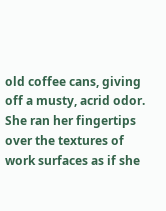old coffee cans, giving off a musty, acrid odor. She ran her fingertips over the textures of work surfaces as if she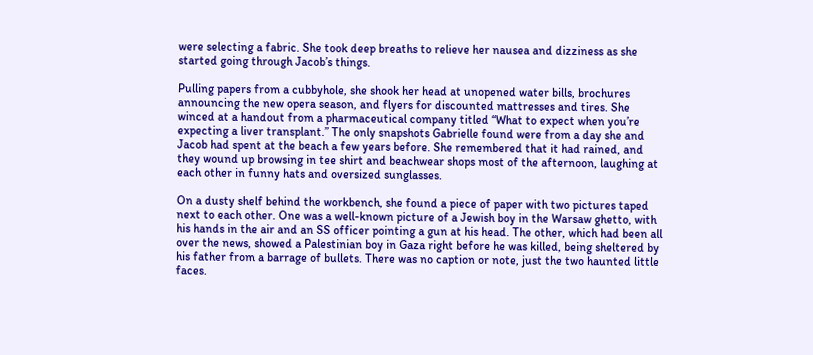were selecting a fabric. She took deep breaths to relieve her nausea and dizziness as she started going through Jacob’s things.

Pulling papers from a cubbyhole, she shook her head at unopened water bills, brochures announcing the new opera season, and flyers for discounted mattresses and tires. She winced at a handout from a pharmaceutical company titled “What to expect when you’re expecting a liver transplant.” The only snapshots Gabrielle found were from a day she and Jacob had spent at the beach a few years before. She remembered that it had rained, and they wound up browsing in tee shirt and beachwear shops most of the afternoon, laughing at each other in funny hats and oversized sunglasses.

On a dusty shelf behind the workbench, she found a piece of paper with two pictures taped next to each other. One was a well-known picture of a Jewish boy in the Warsaw ghetto, with his hands in the air and an SS officer pointing a gun at his head. The other, which had been all over the news, showed a Palestinian boy in Gaza right before he was killed, being sheltered by his father from a barrage of bullets. There was no caption or note, just the two haunted little faces.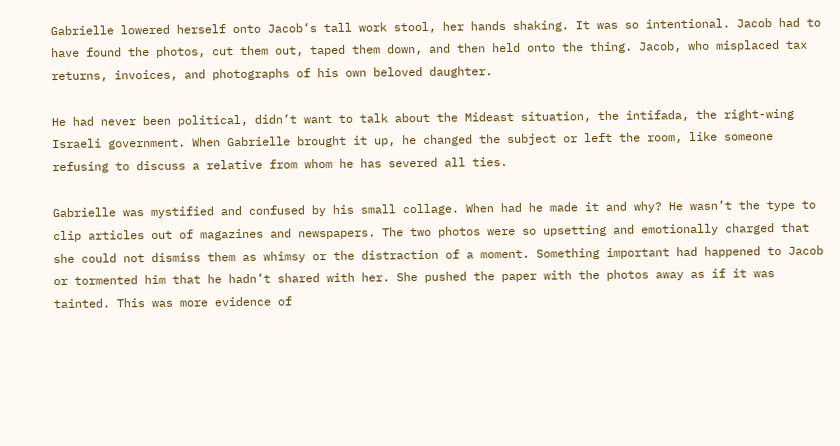Gabrielle lowered herself onto Jacob’s tall work stool, her hands shaking. It was so intentional. Jacob had to have found the photos, cut them out, taped them down, and then held onto the thing. Jacob, who misplaced tax returns, invoices, and photographs of his own beloved daughter.

He had never been political, didn’t want to talk about the Mideast situation, the intifada, the right-wing Israeli government. When Gabrielle brought it up, he changed the subject or left the room, like someone refusing to discuss a relative from whom he has severed all ties.

Gabrielle was mystified and confused by his small collage. When had he made it and why? He wasn’t the type to clip articles out of magazines and newspapers. The two photos were so upsetting and emotionally charged that she could not dismiss them as whimsy or the distraction of a moment. Something important had happened to Jacob or tormented him that he hadn’t shared with her. She pushed the paper with the photos away as if it was tainted. This was more evidence of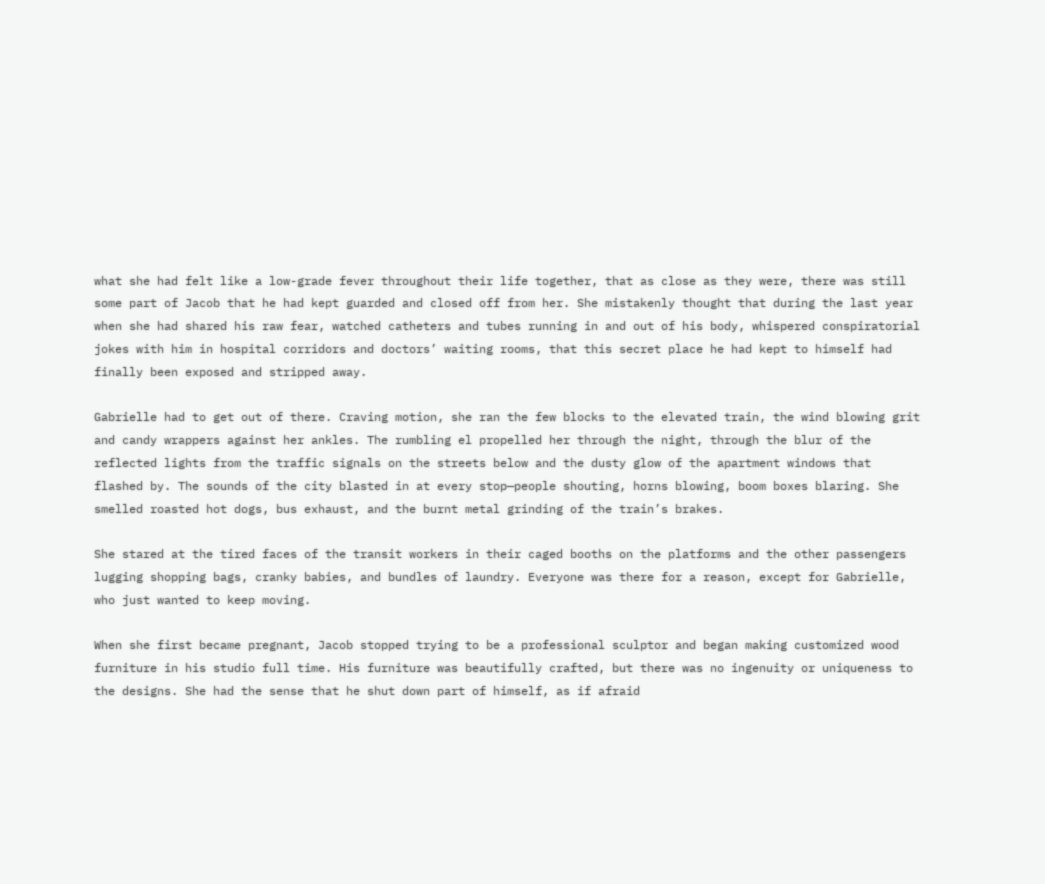what she had felt like a low-grade fever throughout their life together, that as close as they were, there was still some part of Jacob that he had kept guarded and closed off from her. She mistakenly thought that during the last year when she had shared his raw fear, watched catheters and tubes running in and out of his body, whispered conspiratorial jokes with him in hospital corridors and doctors’ waiting rooms, that this secret place he had kept to himself had finally been exposed and stripped away.

Gabrielle had to get out of there. Craving motion, she ran the few blocks to the elevated train, the wind blowing grit and candy wrappers against her ankles. The rumbling el propelled her through the night, through the blur of the reflected lights from the traffic signals on the streets below and the dusty glow of the apartment windows that flashed by. The sounds of the city blasted in at every stop—people shouting, horns blowing, boom boxes blaring. She smelled roasted hot dogs, bus exhaust, and the burnt metal grinding of the train’s brakes.

She stared at the tired faces of the transit workers in their caged booths on the platforms and the other passengers lugging shopping bags, cranky babies, and bundles of laundry. Everyone was there for a reason, except for Gabrielle, who just wanted to keep moving.

When she first became pregnant, Jacob stopped trying to be a professional sculptor and began making customized wood furniture in his studio full time. His furniture was beautifully crafted, but there was no ingenuity or uniqueness to the designs. She had the sense that he shut down part of himself, as if afraid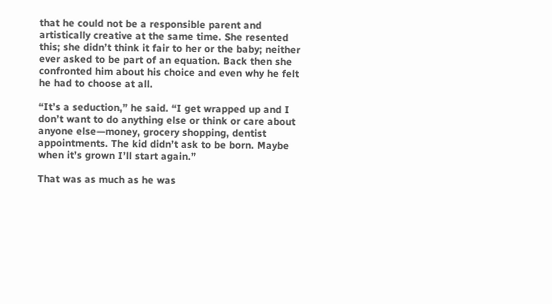that he could not be a responsible parent and artistically creative at the same time. She resented this; she didn’t think it fair to her or the baby; neither ever asked to be part of an equation. Back then she confronted him about his choice and even why he felt he had to choose at all.

“It’s a seduction,” he said. “I get wrapped up and I don’t want to do anything else or think or care about anyone else—money, grocery shopping, dentist appointments. The kid didn’t ask to be born. Maybe when it’s grown I’ll start again.”

That was as much as he was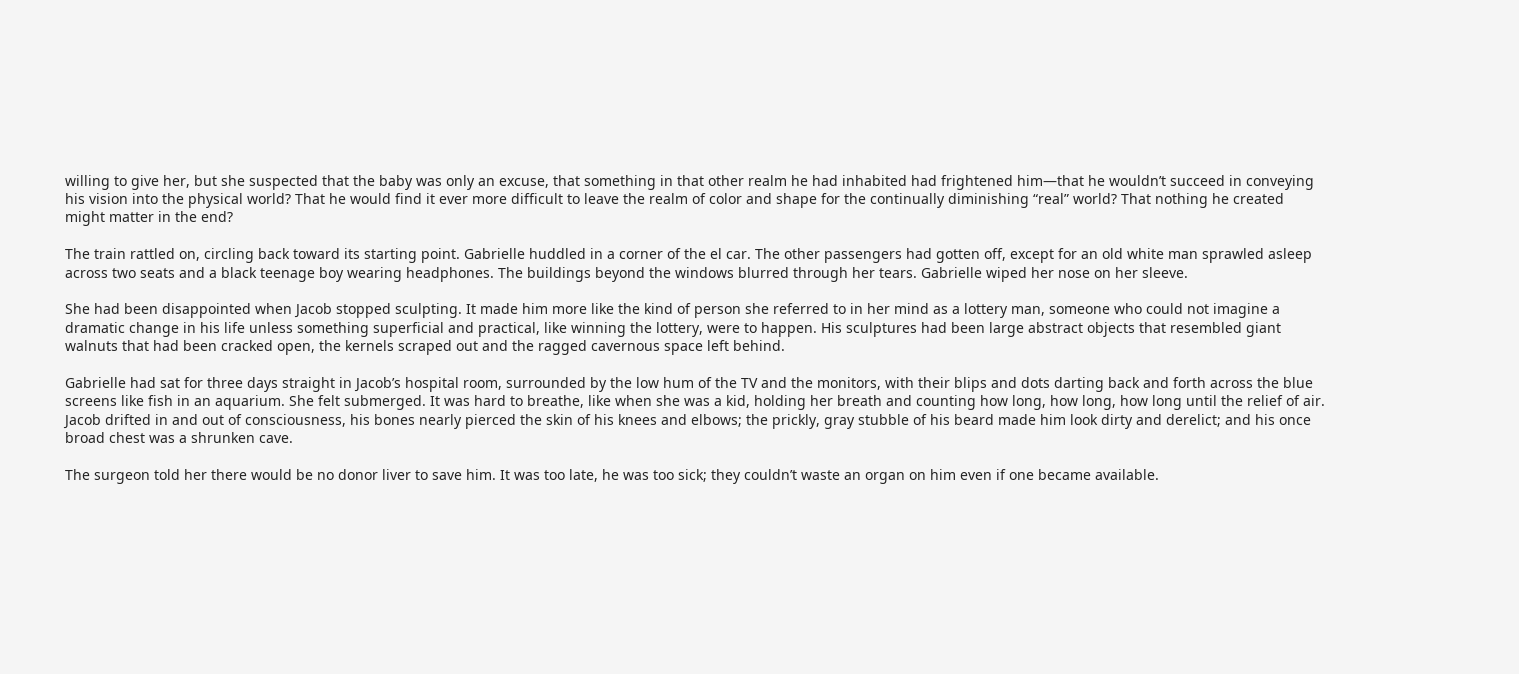willing to give her, but she suspected that the baby was only an excuse, that something in that other realm he had inhabited had frightened him—that he wouldn’t succeed in conveying his vision into the physical world? That he would find it ever more difficult to leave the realm of color and shape for the continually diminishing “real” world? That nothing he created might matter in the end?

The train rattled on, circling back toward its starting point. Gabrielle huddled in a corner of the el car. The other passengers had gotten off, except for an old white man sprawled asleep across two seats and a black teenage boy wearing headphones. The buildings beyond the windows blurred through her tears. Gabrielle wiped her nose on her sleeve.

She had been disappointed when Jacob stopped sculpting. It made him more like the kind of person she referred to in her mind as a lottery man, someone who could not imagine a dramatic change in his life unless something superficial and practical, like winning the lottery, were to happen. His sculptures had been large abstract objects that resembled giant walnuts that had been cracked open, the kernels scraped out and the ragged cavernous space left behind.

Gabrielle had sat for three days straight in Jacob’s hospital room, surrounded by the low hum of the TV and the monitors, with their blips and dots darting back and forth across the blue screens like fish in an aquarium. She felt submerged. It was hard to breathe, like when she was a kid, holding her breath and counting how long, how long, how long until the relief of air. Jacob drifted in and out of consciousness, his bones nearly pierced the skin of his knees and elbows; the prickly, gray stubble of his beard made him look dirty and derelict; and his once broad chest was a shrunken cave.

The surgeon told her there would be no donor liver to save him. It was too late, he was too sick; they couldn’t waste an organ on him even if one became available.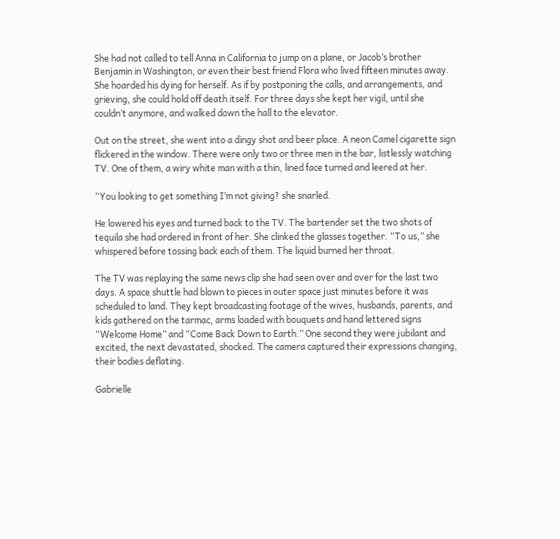She had not called to tell Anna in California to jump on a plane, or Jacob’s brother Benjamin in Washington, or even their best friend Flora who lived fifteen minutes away. She hoarded his dying for herself. As if by postponing the calls, and arrangements, and grieving, she could hold off death itself. For three days she kept her vigil, until she couldn’t anymore, and walked down the hall to the elevator.

Out on the street, she went into a dingy shot and beer place. A neon Camel cigarette sign flickered in the window. There were only two or three men in the bar, listlessly watching TV. One of them, a wiry white man with a thin, lined face turned and leered at her.

“You looking to get something I’m not giving? she snarled.

He lowered his eyes and turned back to the TV. The bartender set the two shots of tequila she had ordered in front of her. She clinked the glasses together. “To us,” she whispered before tossing back each of them. The liquid burned her throat.

The TV was replaying the same news clip she had seen over and over for the last two days. A space shuttle had blown to pieces in outer space just minutes before it was scheduled to land. They kept broadcasting footage of the wives, husbands, parents, and kids gathered on the tarmac, arms loaded with bouquets and hand lettered signs “Welcome Home” and “Come Back Down to Earth.” One second they were jubilant and excited, the next devastated, shocked. The camera captured their expressions changing, their bodies deflating.

Gabrielle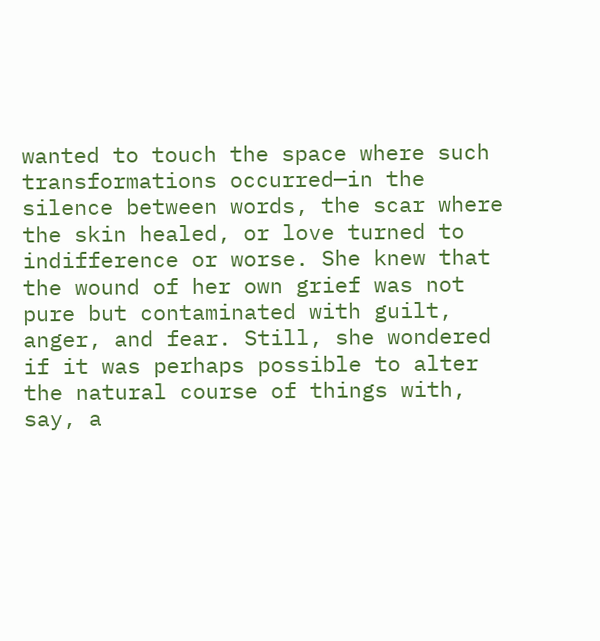wanted to touch the space where such transformations occurred—in the silence between words, the scar where the skin healed, or love turned to indifference or worse. She knew that the wound of her own grief was not pure but contaminated with guilt, anger, and fear. Still, she wondered if it was perhaps possible to alter the natural course of things with, say, a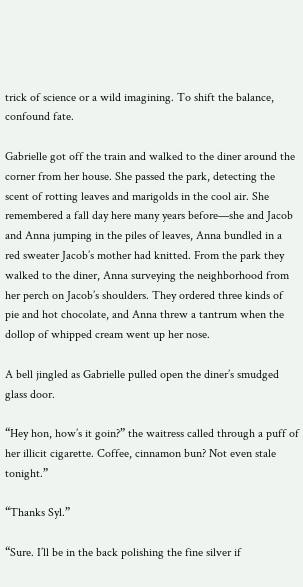trick of science or a wild imagining. To shift the balance, confound fate.

Gabrielle got off the train and walked to the diner around the corner from her house. She passed the park, detecting the scent of rotting leaves and marigolds in the cool air. She remembered a fall day here many years before—she and Jacob and Anna jumping in the piles of leaves, Anna bundled in a red sweater Jacob’s mother had knitted. From the park they walked to the diner, Anna surveying the neighborhood from her perch on Jacob’s shoulders. They ordered three kinds of pie and hot chocolate, and Anna threw a tantrum when the dollop of whipped cream went up her nose.

A bell jingled as Gabrielle pulled open the diner’s smudged glass door.

“Hey hon, how’s it goin?” the waitress called through a puff of her illicit cigarette. Coffee, cinnamon bun? Not even stale tonight.”

“Thanks Syl.”

“Sure. I’ll be in the back polishing the fine silver if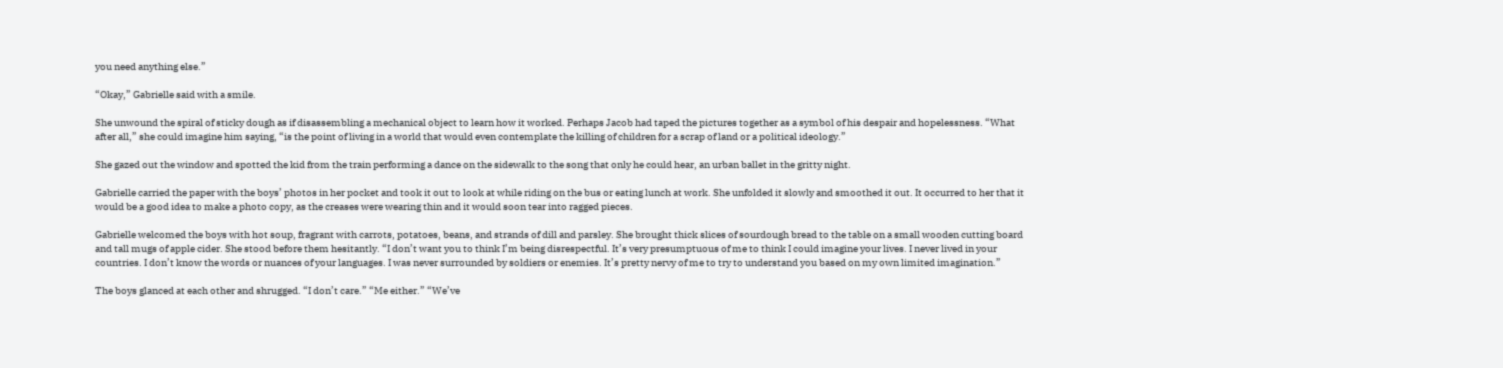you need anything else.”

“Okay,” Gabrielle said with a smile.

She unwound the spiral of sticky dough as if disassembling a mechanical object to learn how it worked. Perhaps Jacob had taped the pictures together as a symbol of his despair and hopelessness. “What after all,” she could imagine him saying, “is the point of living in a world that would even contemplate the killing of children for a scrap of land or a political ideology.”

She gazed out the window and spotted the kid from the train performing a dance on the sidewalk to the song that only he could hear, an urban ballet in the gritty night.

Gabrielle carried the paper with the boys’ photos in her pocket and took it out to look at while riding on the bus or eating lunch at work. She unfolded it slowly and smoothed it out. It occurred to her that it would be a good idea to make a photo copy, as the creases were wearing thin and it would soon tear into ragged pieces.

Gabrielle welcomed the boys with hot soup, fragrant with carrots, potatoes, beans, and strands of dill and parsley. She brought thick slices of sourdough bread to the table on a small wooden cutting board and tall mugs of apple cider. She stood before them hesitantly. “I don’t want you to think I’m being disrespectful. It’s very presumptuous of me to think I could imagine your lives. I never lived in your countries. I don’t know the words or nuances of your languages. I was never surrounded by soldiers or enemies. It’s pretty nervy of me to try to understand you based on my own limited imagination.”

The boys glanced at each other and shrugged. “I don’t care.” “Me either.” “We’ve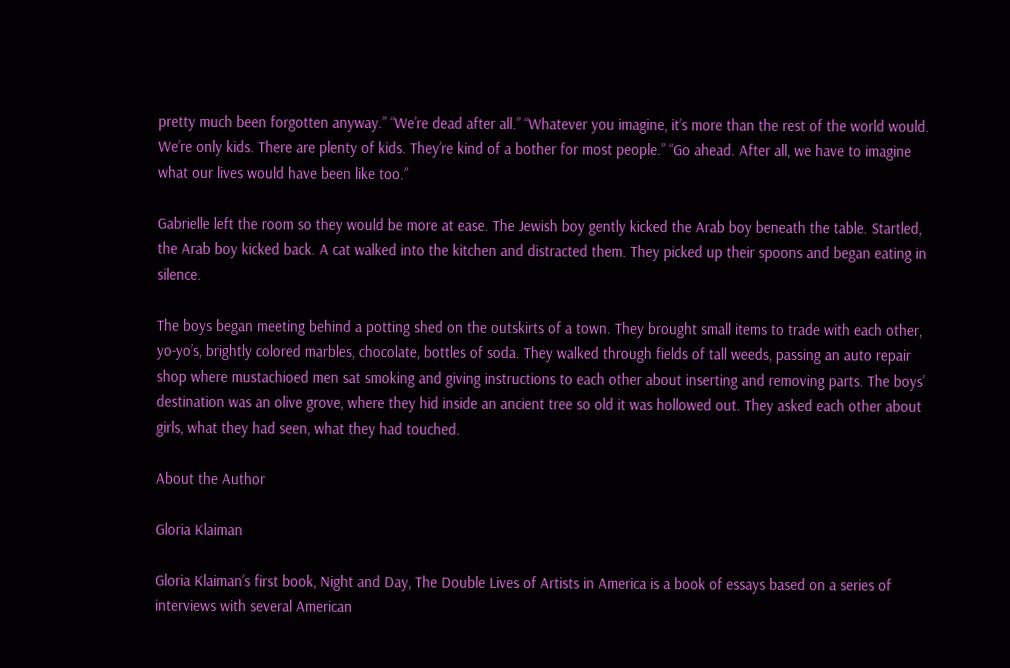pretty much been forgotten anyway.” “We’re dead after all.” “Whatever you imagine, it’s more than the rest of the world would. We’re only kids. There are plenty of kids. They’re kind of a bother for most people.” “Go ahead. After all, we have to imagine what our lives would have been like too.”

Gabrielle left the room so they would be more at ease. The Jewish boy gently kicked the Arab boy beneath the table. Startled, the Arab boy kicked back. A cat walked into the kitchen and distracted them. They picked up their spoons and began eating in silence.

The boys began meeting behind a potting shed on the outskirts of a town. They brought small items to trade with each other, yo-yo’s, brightly colored marbles, chocolate, bottles of soda. They walked through fields of tall weeds, passing an auto repair shop where mustachioed men sat smoking and giving instructions to each other about inserting and removing parts. The boys’ destination was an olive grove, where they hid inside an ancient tree so old it was hollowed out. They asked each other about girls, what they had seen, what they had touched.

About the Author

Gloria Klaiman

Gloria Klaiman’s first book, Night and Day, The Double Lives of Artists in America is a book of essays based on a series of interviews with several American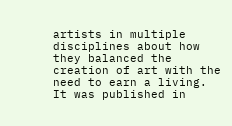artists in multiple disciplines about how they balanced the creation of art with the need to earn a living. It was published in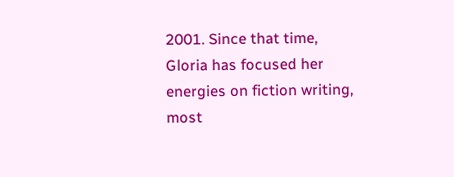2001. Since that time, Gloria has focused her energies on fiction writing, most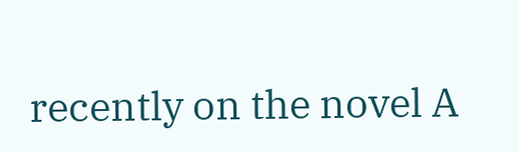recently on the novel A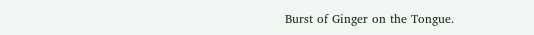Burst of Ginger on the Tongue.